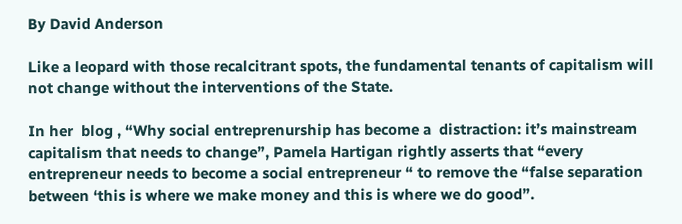By David Anderson

Like a leopard with those recalcitrant spots, the fundamental tenants of capitalism will not change without the interventions of the State.

In her  blog , “Why social entreprenurship has become a  distraction: it’s mainstream capitalism that needs to change”, Pamela Hartigan rightly asserts that “every entrepreneur needs to become a social entrepreneur “ to remove the “false separation  between ‘this is where we make money and this is where we do good”.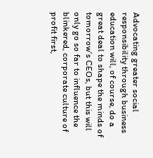Advocating greater social responsibility through business education will, of course, do a great deal to shape the minds of tomorrow’s CEOs, but this will only go so far to influence the blinkered, corporate culture of profit first,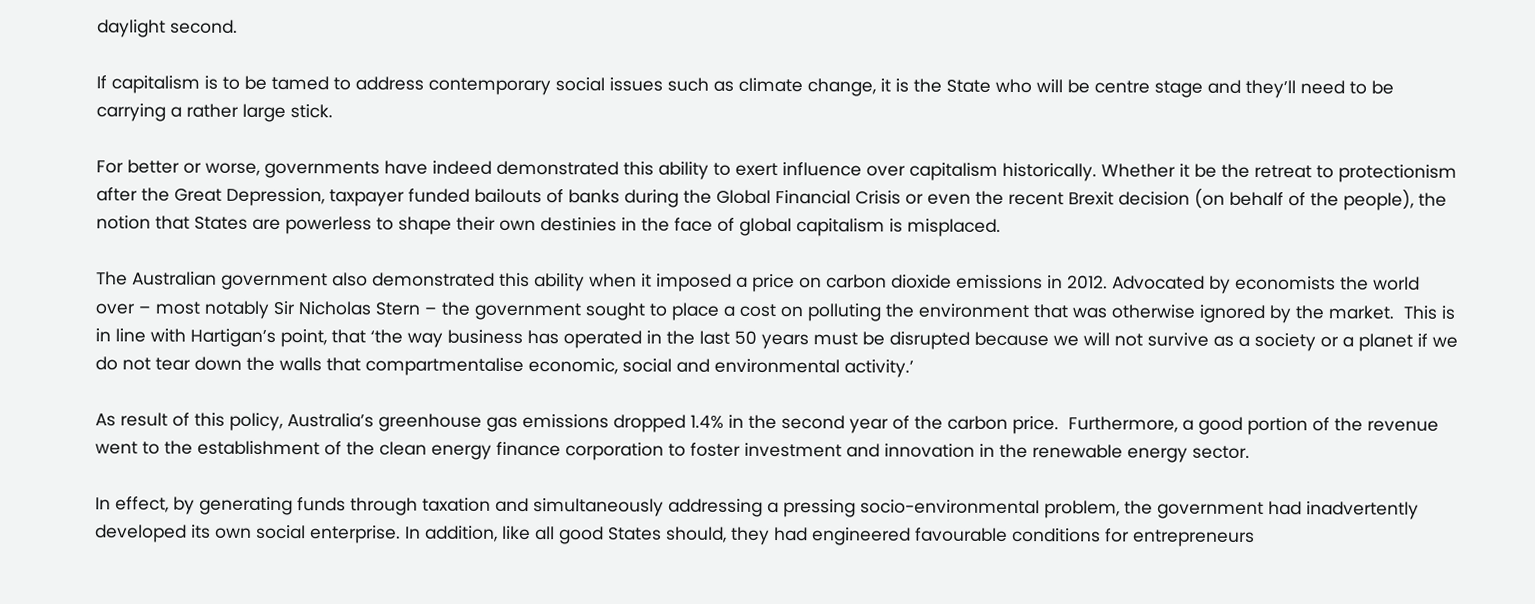daylight second.

If capitalism is to be tamed to address contemporary social issues such as climate change, it is the State who will be centre stage and they’ll need to be carrying a rather large stick.

For better or worse, governments have indeed demonstrated this ability to exert influence over capitalism historically. Whether it be the retreat to protectionism after the Great Depression, taxpayer funded bailouts of banks during the Global Financial Crisis or even the recent Brexit decision (on behalf of the people), the notion that States are powerless to shape their own destinies in the face of global capitalism is misplaced.

The Australian government also demonstrated this ability when it imposed a price on carbon dioxide emissions in 2012. Advocated by economists the world over – most notably Sir Nicholas Stern – the government sought to place a cost on polluting the environment that was otherwise ignored by the market.  This is in line with Hartigan’s point, that ‘the way business has operated in the last 50 years must be disrupted because we will not survive as a society or a planet if we do not tear down the walls that compartmentalise economic, social and environmental activity.’

As result of this policy, Australia’s greenhouse gas emissions dropped 1.4% in the second year of the carbon price.  Furthermore, a good portion of the revenue went to the establishment of the clean energy finance corporation to foster investment and innovation in the renewable energy sector.

In effect, by generating funds through taxation and simultaneously addressing a pressing socio-environmental problem, the government had inadvertently developed its own social enterprise. In addition, like all good States should, they had engineered favourable conditions for entrepreneurs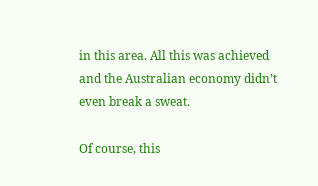in this area. All this was achieved and the Australian economy didn’t even break a sweat.

Of course, this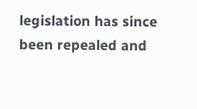legislation has since been repealed and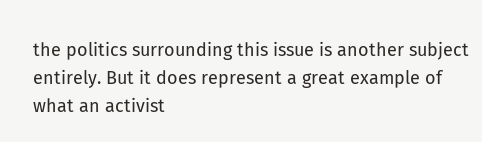the politics surrounding this issue is another subject entirely. But it does represent a great example of what an activist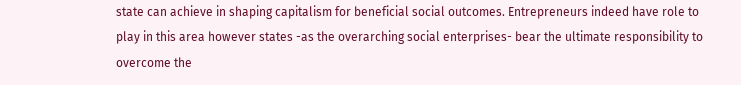state can achieve in shaping capitalism for beneficial social outcomes. Entrepreneurs indeed have role to play in this area however states -as the overarching social enterprises- bear the ultimate responsibility to overcome the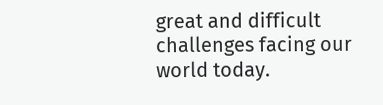great and difficult challenges facing our world today.